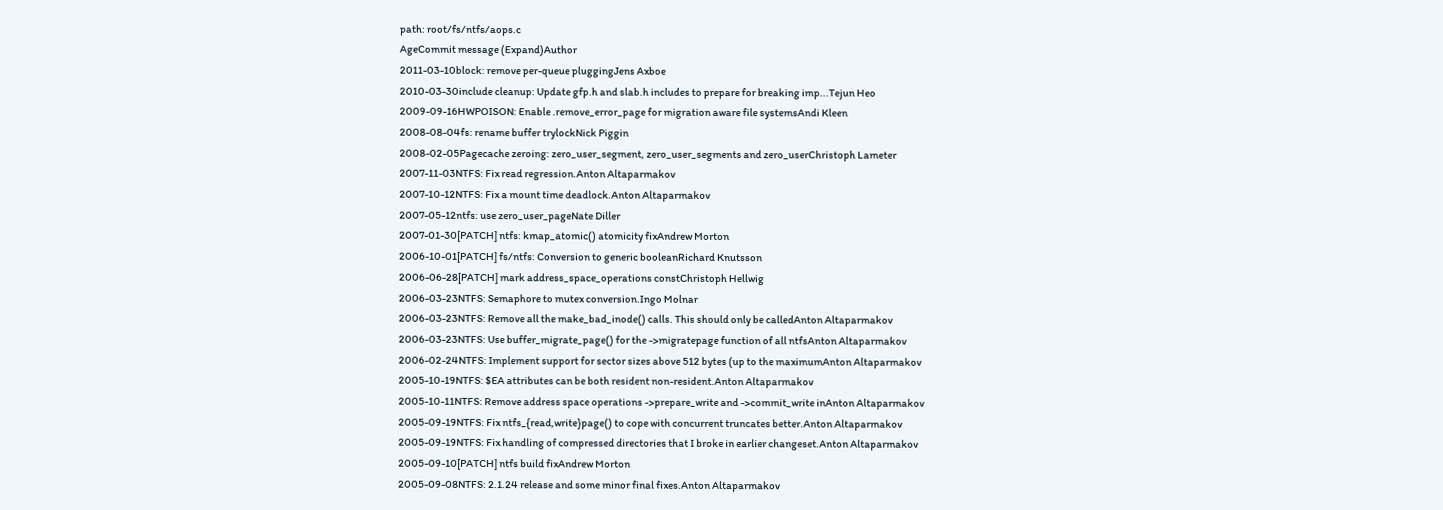path: root/fs/ntfs/aops.c
AgeCommit message (Expand)Author
2011-03-10block: remove per-queue pluggingJens Axboe
2010-03-30include cleanup: Update gfp.h and slab.h includes to prepare for breaking imp...Tejun Heo
2009-09-16HWPOISON: Enable .remove_error_page for migration aware file systemsAndi Kleen
2008-08-04fs: rename buffer trylockNick Piggin
2008-02-05Pagecache zeroing: zero_user_segment, zero_user_segments and zero_userChristoph Lameter
2007-11-03NTFS: Fix read regression.Anton Altaparmakov
2007-10-12NTFS: Fix a mount time deadlock.Anton Altaparmakov
2007-05-12ntfs: use zero_user_pageNate Diller
2007-01-30[PATCH] ntfs: kmap_atomic() atomicity fixAndrew Morton
2006-10-01[PATCH] fs/ntfs: Conversion to generic booleanRichard Knutsson
2006-06-28[PATCH] mark address_space_operations constChristoph Hellwig
2006-03-23NTFS: Semaphore to mutex conversion.Ingo Molnar
2006-03-23NTFS: Remove all the make_bad_inode() calls. This should only be calledAnton Altaparmakov
2006-03-23NTFS: Use buffer_migrate_page() for the ->migratepage function of all ntfsAnton Altaparmakov
2006-02-24NTFS: Implement support for sector sizes above 512 bytes (up to the maximumAnton Altaparmakov
2005-10-19NTFS: $EA attributes can be both resident non-resident.Anton Altaparmakov
2005-10-11NTFS: Remove address space operations ->prepare_write and ->commit_write inAnton Altaparmakov
2005-09-19NTFS: Fix ntfs_{read,write}page() to cope with concurrent truncates better.Anton Altaparmakov
2005-09-19NTFS: Fix handling of compressed directories that I broke in earlier changeset.Anton Altaparmakov
2005-09-10[PATCH] ntfs build fixAndrew Morton
2005-09-08NTFS: 2.1.24 release and some minor final fixes.Anton Altaparmakov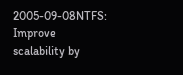2005-09-08NTFS: Improve scalability by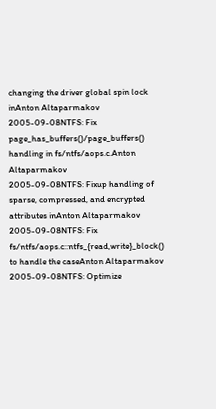changing the driver global spin lock inAnton Altaparmakov
2005-09-08NTFS: Fix page_has_buffers()/page_buffers() handling in fs/ntfs/aops.c.Anton Altaparmakov
2005-09-08NTFS: Fixup handling of sparse, compressed, and encrypted attributes inAnton Altaparmakov
2005-09-08NTFS: Fix fs/ntfs/aops.c::ntfs_{read,write}_block() to handle the caseAnton Altaparmakov
2005-09-08NTFS: Optimize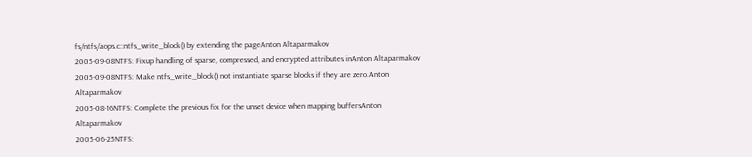fs/ntfs/aops.c::ntfs_write_block() by extending the pageAnton Altaparmakov
2005-09-08NTFS: Fixup handling of sparse, compressed, and encrypted attributes inAnton Altaparmakov
2005-09-08NTFS: Make ntfs_write_block() not instantiate sparse blocks if they are zero.Anton Altaparmakov
2005-08-16NTFS: Complete the previous fix for the unset device when mapping buffersAnton Altaparmakov
2005-06-25NTFS: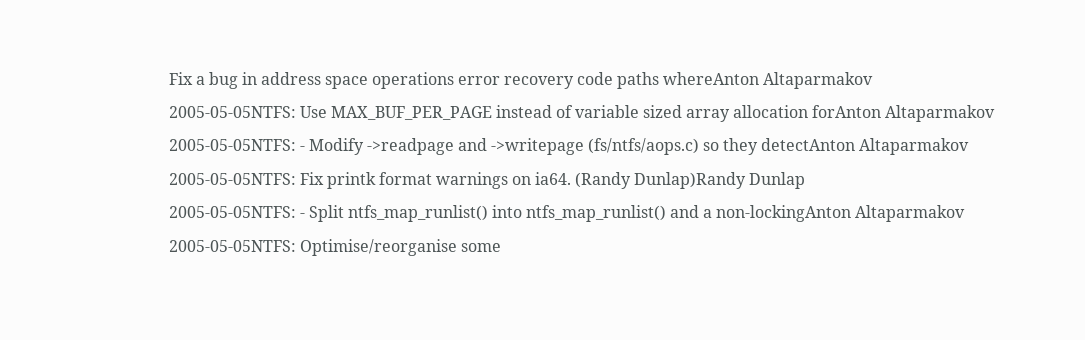Fix a bug in address space operations error recovery code paths whereAnton Altaparmakov
2005-05-05NTFS: Use MAX_BUF_PER_PAGE instead of variable sized array allocation forAnton Altaparmakov
2005-05-05NTFS: - Modify ->readpage and ->writepage (fs/ntfs/aops.c) so they detectAnton Altaparmakov
2005-05-05NTFS: Fix printk format warnings on ia64. (Randy Dunlap)Randy Dunlap
2005-05-05NTFS: - Split ntfs_map_runlist() into ntfs_map_runlist() and a non-lockingAnton Altaparmakov
2005-05-05NTFS: Optimise/reorganise some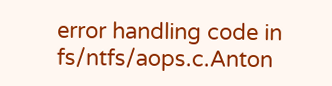error handling code in fs/ntfs/aops.c.Anton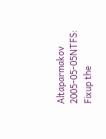Altaparmakov
2005-05-05NTFS: Fixup the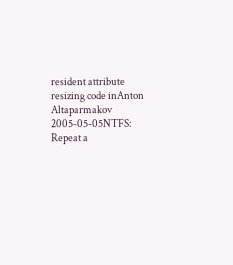resident attribute resizing code inAnton Altaparmakov
2005-05-05NTFS: Repeat a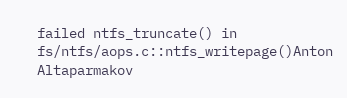failed ntfs_truncate() in fs/ntfs/aops.c::ntfs_writepage()Anton Altaparmakov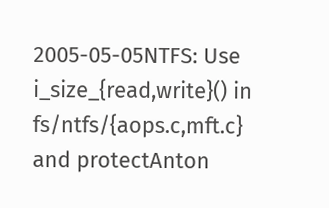2005-05-05NTFS: Use i_size_{read,write}() in fs/ntfs/{aops.c,mft.c} and protectAnton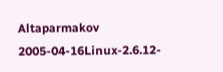Altaparmakov
2005-04-16Linux-2.6.12-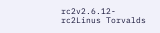rc2v2.6.12-rc2Linus Torvalds